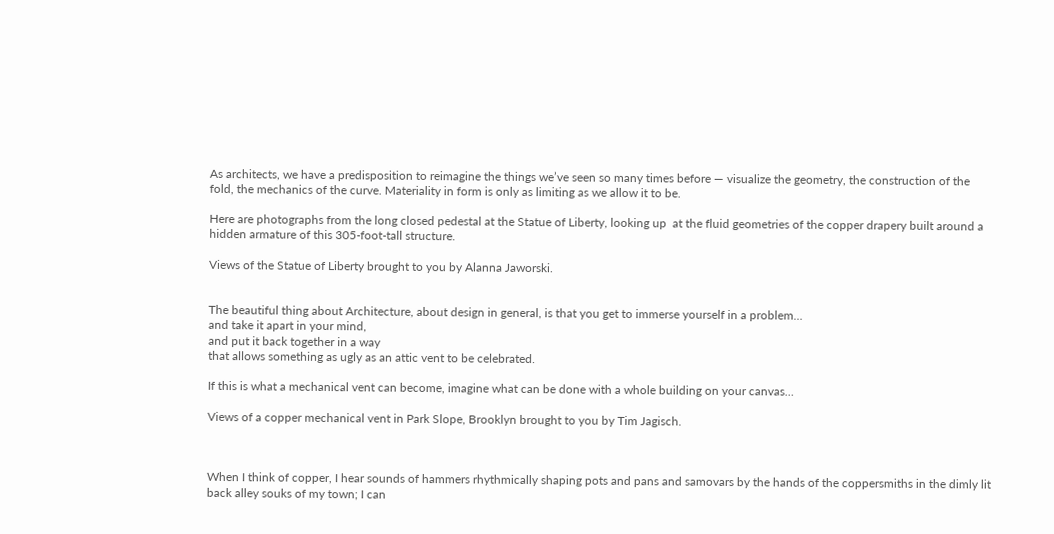As architects, we have a predisposition to reimagine the things we’ve seen so many times before — visualize the geometry, the construction of the fold, the mechanics of the curve. Materiality in form is only as limiting as we allow it to be.

Here are photographs from the long closed pedestal at the Statue of Liberty, looking up  at the fluid geometries of the copper drapery built around a hidden armature of this 305-foot-tall structure.

Views of the Statue of Liberty brought to you by Alanna Jaworski.


The beautiful thing about Architecture, about design in general, is that you get to immerse yourself in a problem…
and take it apart in your mind,
and put it back together in a way
that allows something as ugly as an attic vent to be celebrated.

If this is what a mechanical vent can become, imagine what can be done with a whole building on your canvas…

Views of a copper mechanical vent in Park Slope, Brooklyn brought to you by Tim Jagisch.



When I think of copper, I hear sounds of hammers rhythmically shaping pots and pans and samovars by the hands of the coppersmiths in the dimly lit back alley souks of my town; I can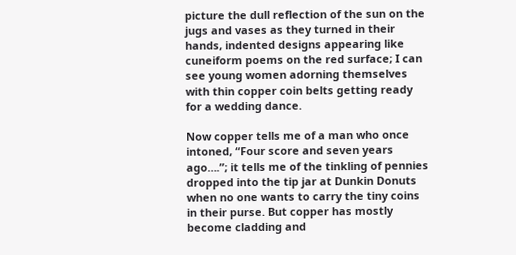picture the dull reflection of the sun on the jugs and vases as they turned in their hands, indented designs appearing like cuneiform poems on the red surface; I can see young women adorning themselves with thin copper coin belts getting ready for a wedding dance.

Now copper tells me of a man who once intoned, “Four score and seven years ago….”; it tells me of the tinkling of pennies dropped into the tip jar at Dunkin Donuts when no one wants to carry the tiny coins in their purse. But copper has mostly become cladding and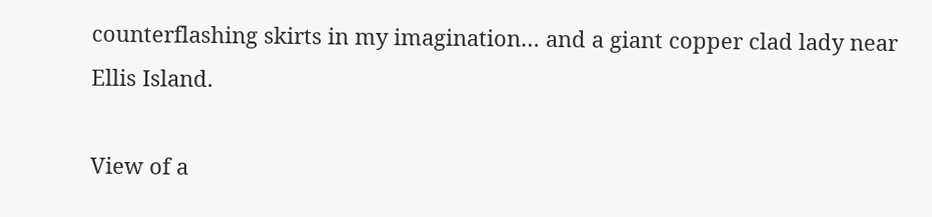counterflashing skirts in my imagination… and a giant copper clad lady near Ellis Island.

View of a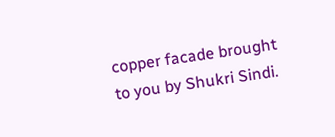copper facade brought to you by Shukri Sindi.